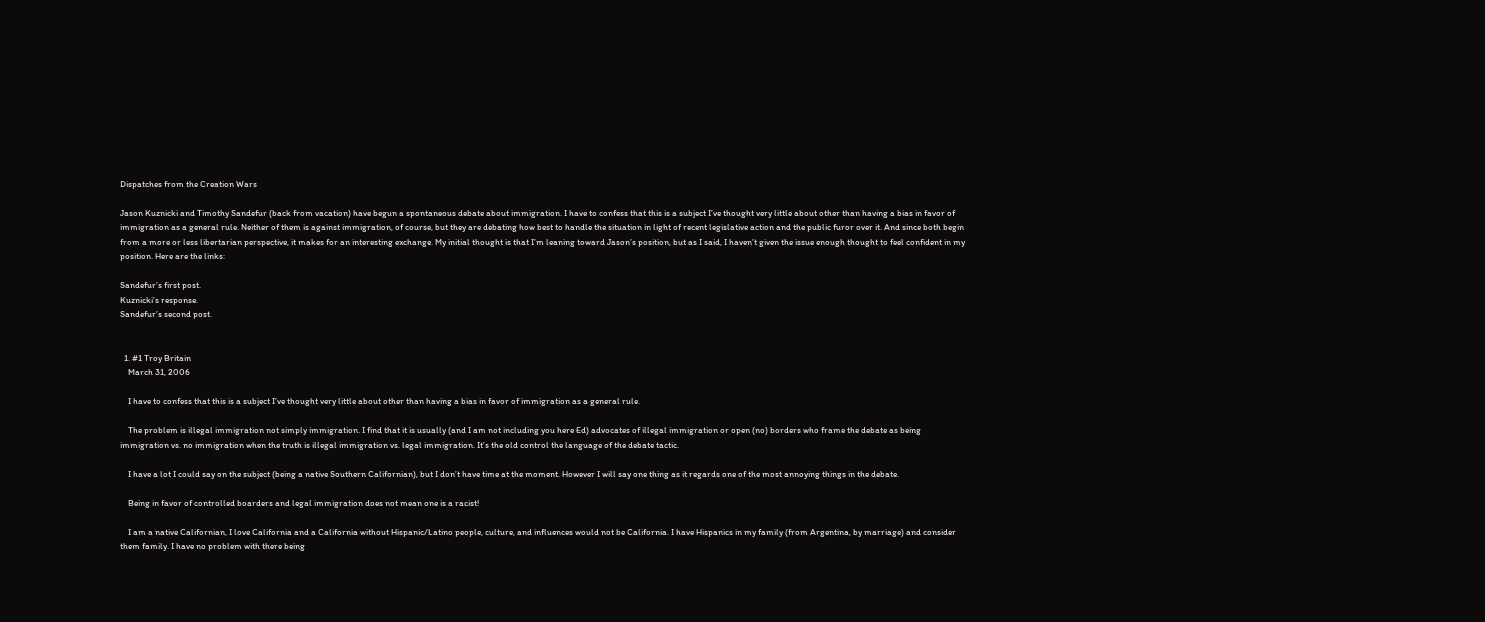Dispatches from the Creation Wars

Jason Kuznicki and Timothy Sandefur (back from vacation) have begun a spontaneous debate about immigration. I have to confess that this is a subject I’ve thought very little about other than having a bias in favor of immigration as a general rule. Neither of them is against immigration, of course, but they are debating how best to handle the situation in light of recent legislative action and the public furor over it. And since both begin from a more or less libertarian perspective, it makes for an interesting exchange. My initial thought is that I’m leaning toward Jason’s position, but as I said, I haven’t given the issue enough thought to feel confident in my position. Here are the links:

Sandefur’s first post.
Kuznicki’s response.
Sandefur’s second post.


  1. #1 Troy Britain
    March 31, 2006

    I have to confess that this is a subject I’ve thought very little about other than having a bias in favor of immigration as a general rule.

    The problem is illegal immigration not simply immigration. I find that it is usually (and I am not including you here Ed) advocates of illegal immigration or open (no) borders who frame the debate as being immigration vs. no immigration when the truth is illegal immigration vs. legal immigration. It’s the old control the language of the debate tactic.

    I have a lot I could say on the subject (being a native Southern Californian), but I don’t have time at the moment. However I will say one thing as it regards one of the most annoying things in the debate.

    Being in favor of controlled boarders and legal immigration does not mean one is a racist!

    I am a native Californian, I love California and a California without Hispanic/Latino people, culture, and influences would not be California. I have Hispanics in my family (from Argentina, by marriage) and consider them family. I have no problem with there being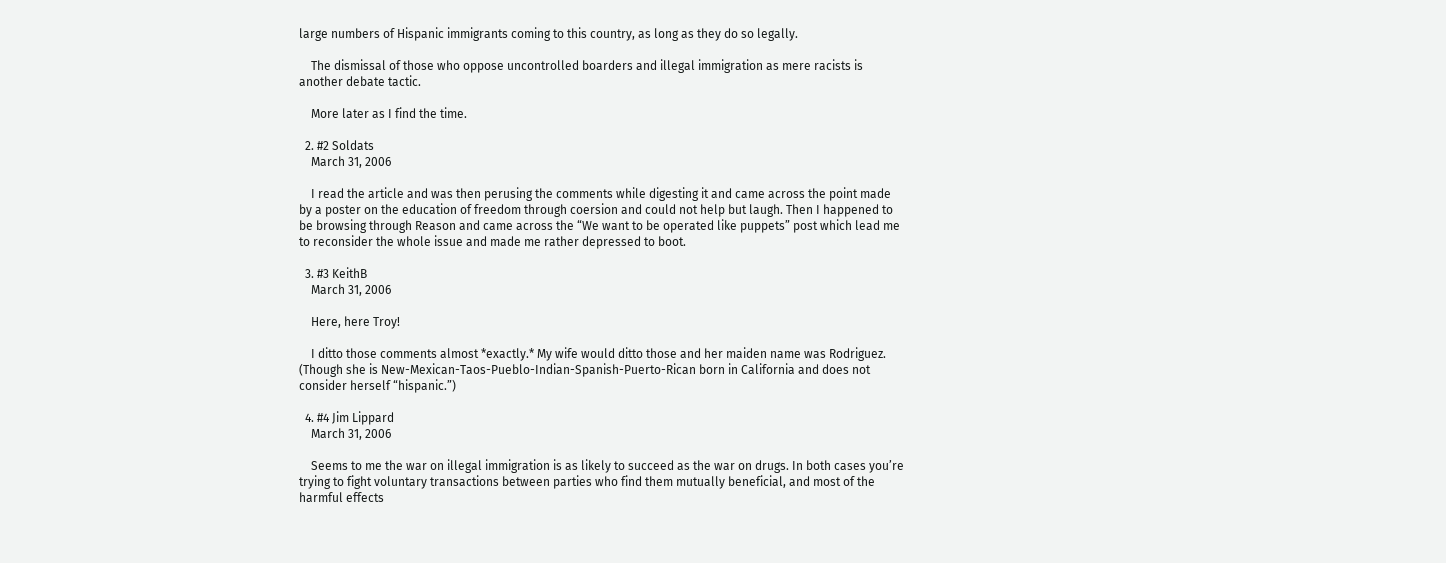large numbers of Hispanic immigrants coming to this country, as long as they do so legally.

    The dismissal of those who oppose uncontrolled boarders and illegal immigration as mere racists is another debate tactic.

    More later as I find the time.

  2. #2 Soldats
    March 31, 2006

    I read the article and was then perusing the comments while digesting it and came across the point made by a poster on the education of freedom through coersion and could not help but laugh. Then I happened to be browsing through Reason and came across the “We want to be operated like puppets” post which lead me to reconsider the whole issue and made me rather depressed to boot.

  3. #3 KeithB
    March 31, 2006

    Here, here Troy!

    I ditto those comments almost *exactly.* My wife would ditto those and her maiden name was Rodriguez. (Though she is New-Mexican-Taos-Pueblo-Indian-Spanish-Puerto-Rican born in California and does not consider herself “hispanic.”)

  4. #4 Jim Lippard
    March 31, 2006

    Seems to me the war on illegal immigration is as likely to succeed as the war on drugs. In both cases you’re trying to fight voluntary transactions between parties who find them mutually beneficial, and most of the harmful effects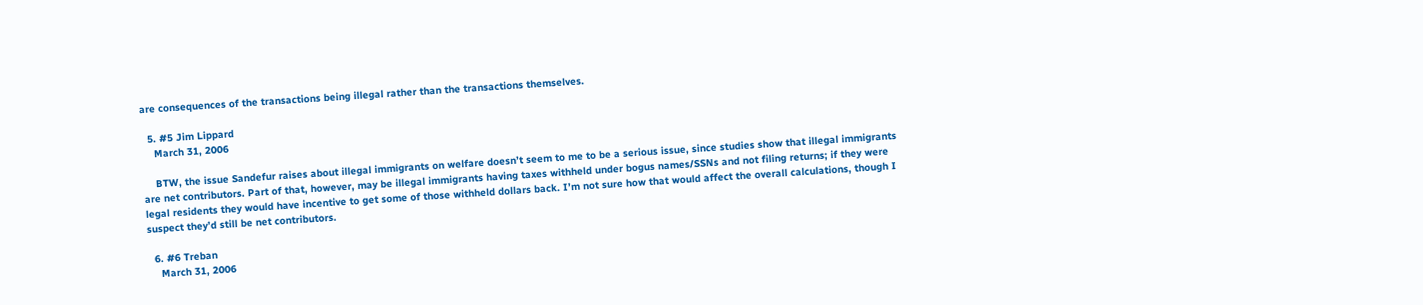are consequences of the transactions being illegal rather than the transactions themselves.

  5. #5 Jim Lippard
    March 31, 2006

    BTW, the issue Sandefur raises about illegal immigrants on welfare doesn’t seem to me to be a serious issue, since studies show that illegal immigrants are net contributors. Part of that, however, may be illegal immigrants having taxes withheld under bogus names/SSNs and not filing returns; if they were legal residents they would have incentive to get some of those withheld dollars back. I’m not sure how that would affect the overall calculations, though I suspect they’d still be net contributors.

  6. #6 Treban
    March 31, 2006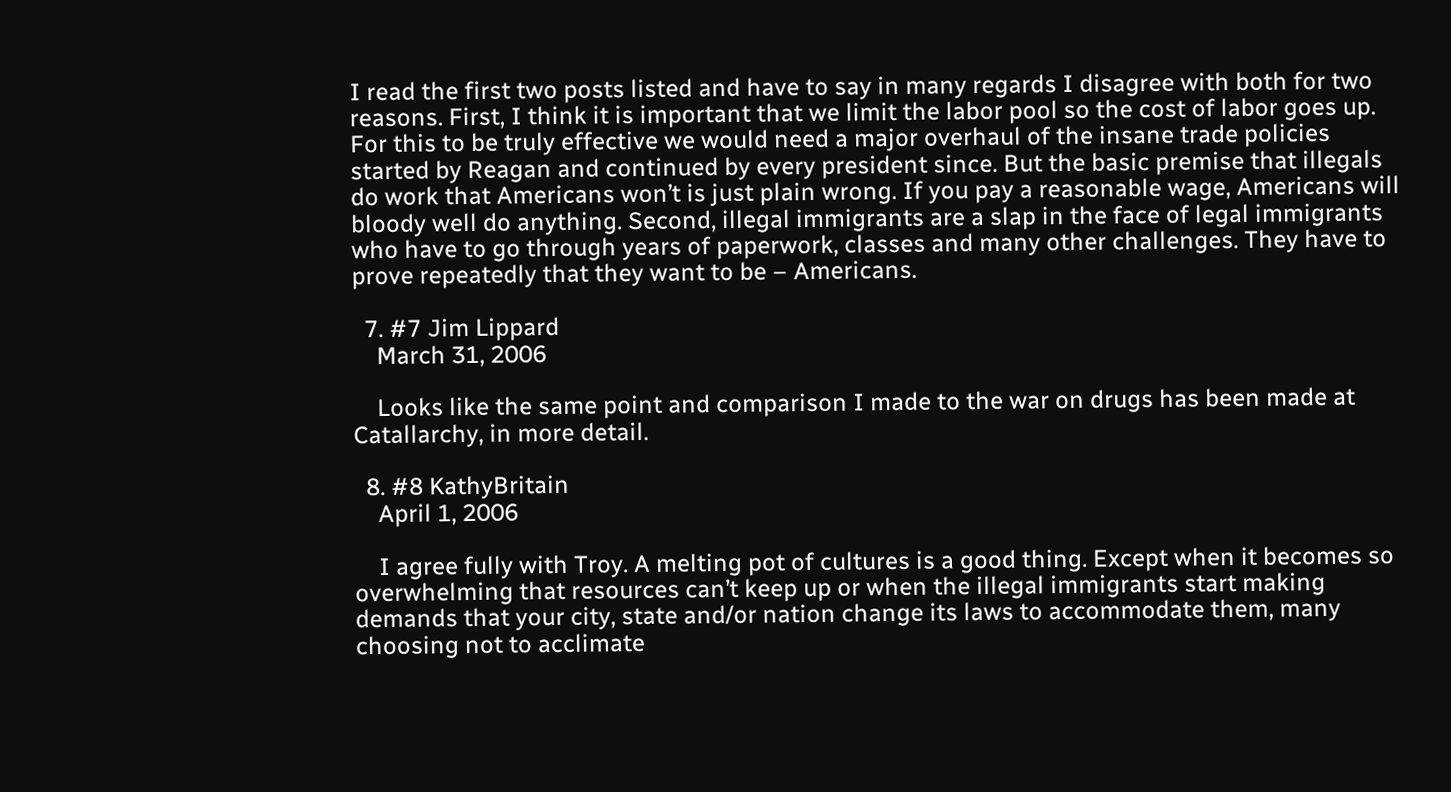I read the first two posts listed and have to say in many regards I disagree with both for two reasons. First, I think it is important that we limit the labor pool so the cost of labor goes up. For this to be truly effective we would need a major overhaul of the insane trade policies started by Reagan and continued by every president since. But the basic premise that illegals do work that Americans won’t is just plain wrong. If you pay a reasonable wage, Americans will bloody well do anything. Second, illegal immigrants are a slap in the face of legal immigrants who have to go through years of paperwork, classes and many other challenges. They have to prove repeatedly that they want to be – Americans.

  7. #7 Jim Lippard
    March 31, 2006

    Looks like the same point and comparison I made to the war on drugs has been made at Catallarchy, in more detail.

  8. #8 KathyBritain
    April 1, 2006

    I agree fully with Troy. A melting pot of cultures is a good thing. Except when it becomes so overwhelming that resources can’t keep up or when the illegal immigrants start making demands that your city, state and/or nation change its laws to accommodate them, many choosing not to acclimate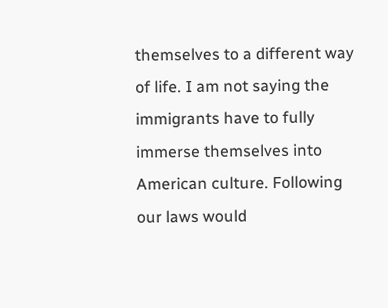themselves to a different way of life. I am not saying the immigrants have to fully immerse themselves into American culture. Following our laws would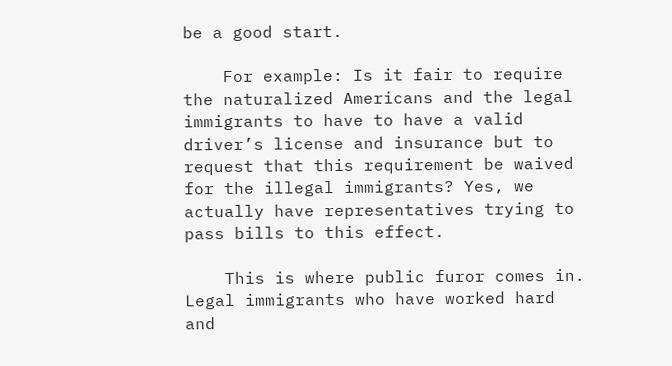be a good start.

    For example: Is it fair to require the naturalized Americans and the legal immigrants to have to have a valid driver’s license and insurance but to request that this requirement be waived for the illegal immigrants? Yes, we actually have representatives trying to pass bills to this effect.

    This is where public furor comes in. Legal immigrants who have worked hard and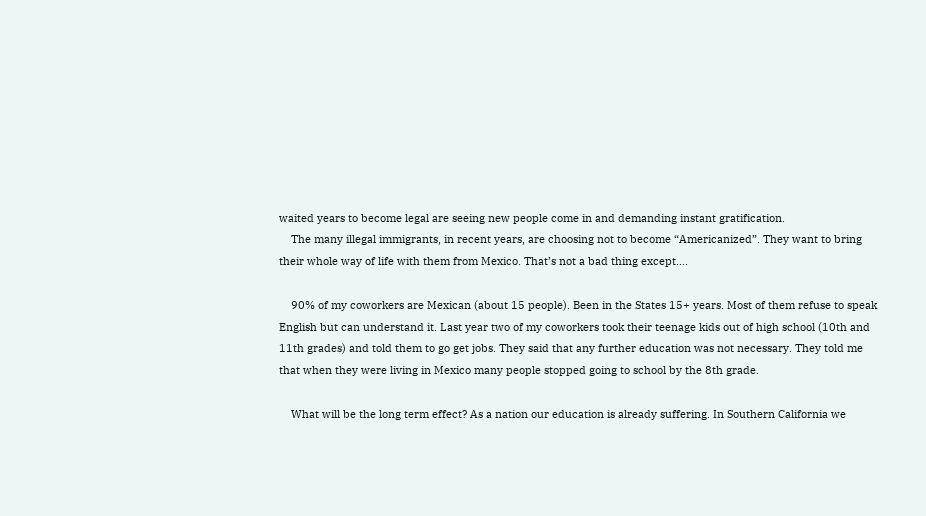waited years to become legal are seeing new people come in and demanding instant gratification.
    The many illegal immigrants, in recent years, are choosing not to become “Americanized”. They want to bring their whole way of life with them from Mexico. That’s not a bad thing except….

    90% of my coworkers are Mexican (about 15 people). Been in the States 15+ years. Most of them refuse to speak English but can understand it. Last year two of my coworkers took their teenage kids out of high school (10th and 11th grades) and told them to go get jobs. They said that any further education was not necessary. They told me that when they were living in Mexico many people stopped going to school by the 8th grade.

    What will be the long term effect? As a nation our education is already suffering. In Southern California we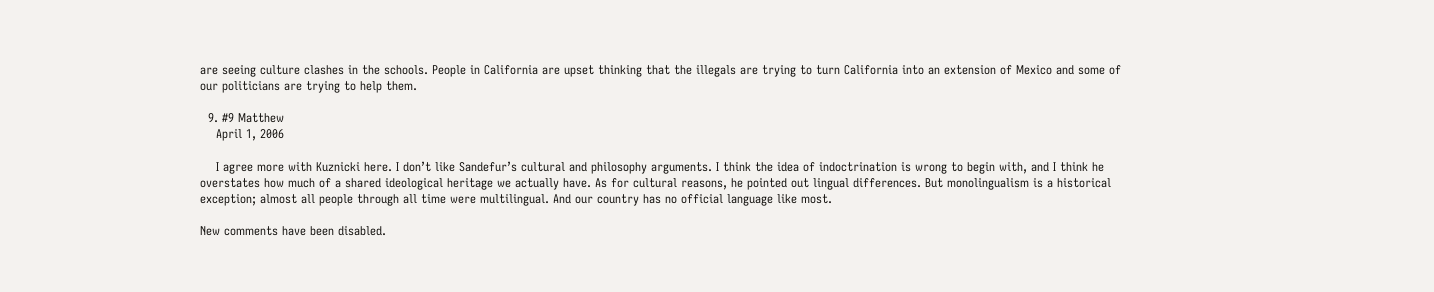are seeing culture clashes in the schools. People in California are upset thinking that the illegals are trying to turn California into an extension of Mexico and some of our politicians are trying to help them.

  9. #9 Matthew
    April 1, 2006

    I agree more with Kuznicki here. I don’t like Sandefur’s cultural and philosophy arguments. I think the idea of indoctrination is wrong to begin with, and I think he overstates how much of a shared ideological heritage we actually have. As for cultural reasons, he pointed out lingual differences. But monolingualism is a historical exception; almost all people through all time were multilingual. And our country has no official language like most.

New comments have been disabled.